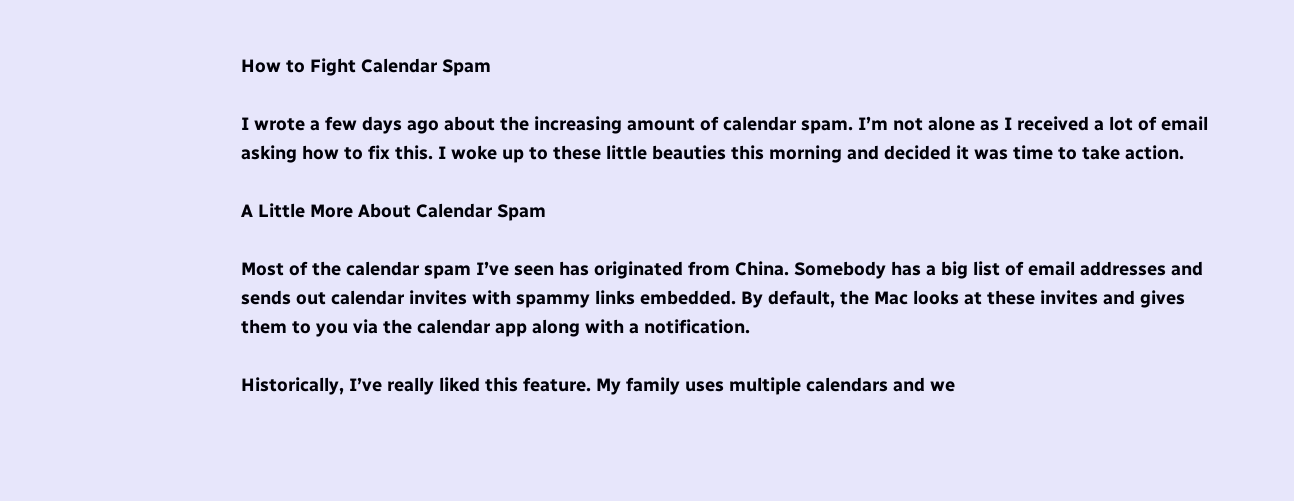How to Fight Calendar Spam

I wrote a few days ago about the increasing amount of calendar spam. I’m not alone as I received a lot of email asking how to fix this. I woke up to these little beauties this morning and decided it was time to take action.

A Little More About Calendar Spam

Most of the calendar spam I’ve seen has originated from China. Somebody has a big list of email addresses and sends out calendar invites with spammy links embedded. By default, the Mac looks at these invites and gives them to you via the calendar app along with a notification.

Historically, I’ve really liked this feature. My family uses multiple calendars and we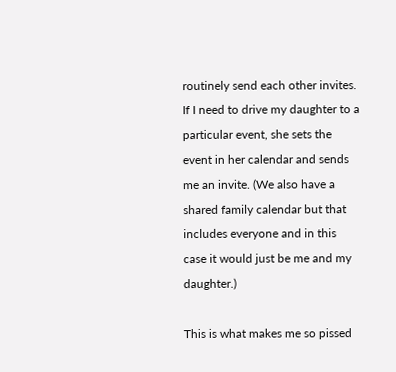routinely send each other invites. If I need to drive my daughter to a particular event, she sets the event in her calendar and sends me an invite. (We also have a shared family calendar but that includes everyone and in this case it would just be me and my daughter.)

This is what makes me so pissed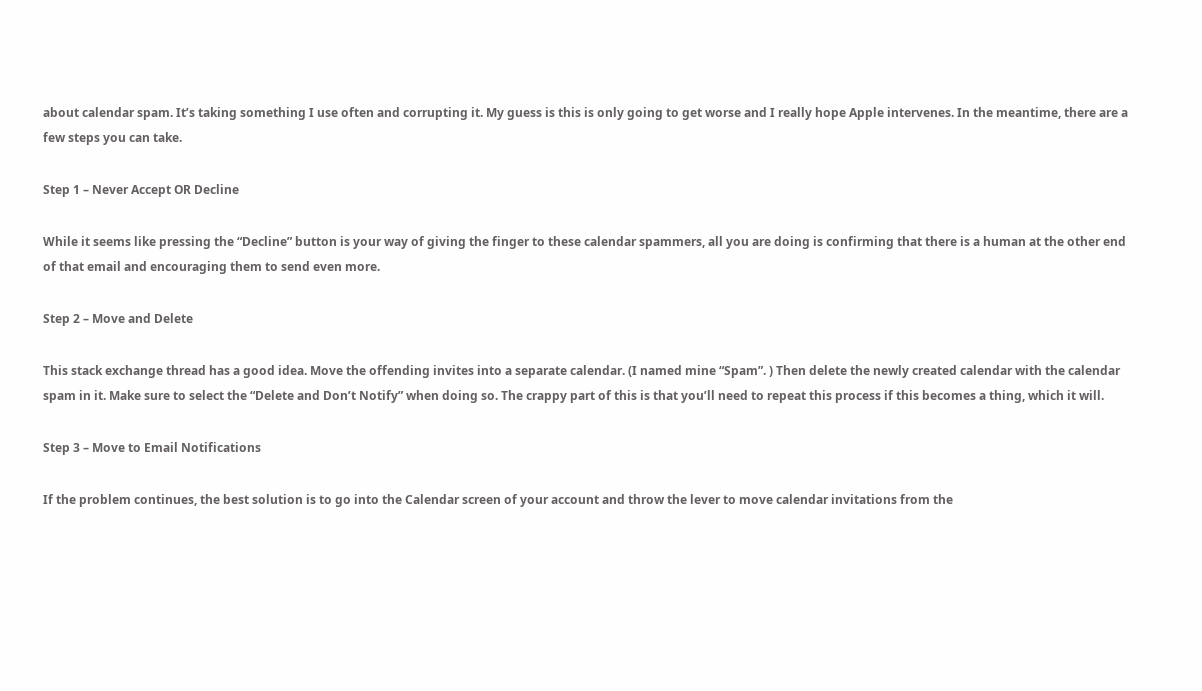about calendar spam. It’s taking something I use often and corrupting it. My guess is this is only going to get worse and I really hope Apple intervenes. In the meantime, there are a few steps you can take.

Step 1 – Never Accept OR Decline

While it seems like pressing the “Decline” button is your way of giving the finger to these calendar spammers, all you are doing is confirming that there is a human at the other end of that email and encouraging them to send even more.

Step 2 – Move and Delete

This stack exchange thread has a good idea. Move the offending invites into a separate calendar. (I named mine “Spam”. ) Then delete the newly created calendar with the calendar spam in it. Make sure to select the “Delete and Don’t Notify” when doing so. The crappy part of this is that you’ll need to repeat this process if this becomes a thing, which it will.

Step 3 – Move to Email Notifications

If the problem continues, the best solution is to go into the Calendar screen of your account and throw the lever to move calendar invitations from the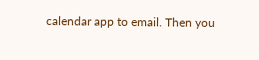calendar app to email. Then you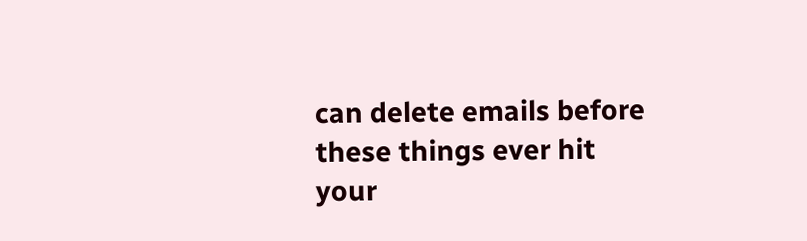can delete emails before these things ever hit your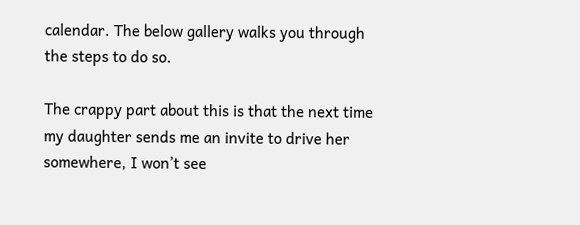calendar. The below gallery walks you through the steps to do so.

The crappy part about this is that the next time my daughter sends me an invite to drive her somewhere, I won’t see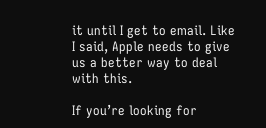it until I get to email. Like I said, Apple needs to give us a better way to deal with this.

If you’re looking for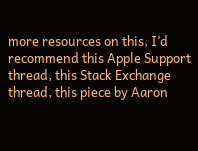more resources on this, I’d recommend this Apple Support thread, this Stack Exchange thread, this piece by Aaron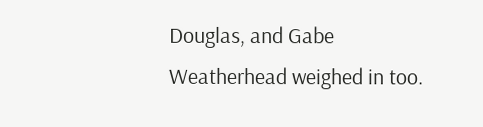Douglas, and Gabe Weatherhead weighed in too.